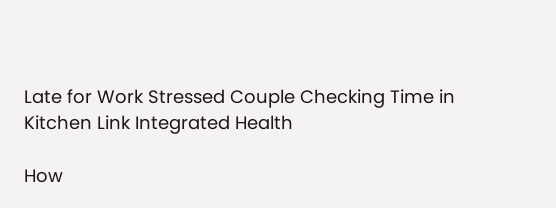Late for Work Stressed Couple Checking Time in Kitchen Link Integrated Health

How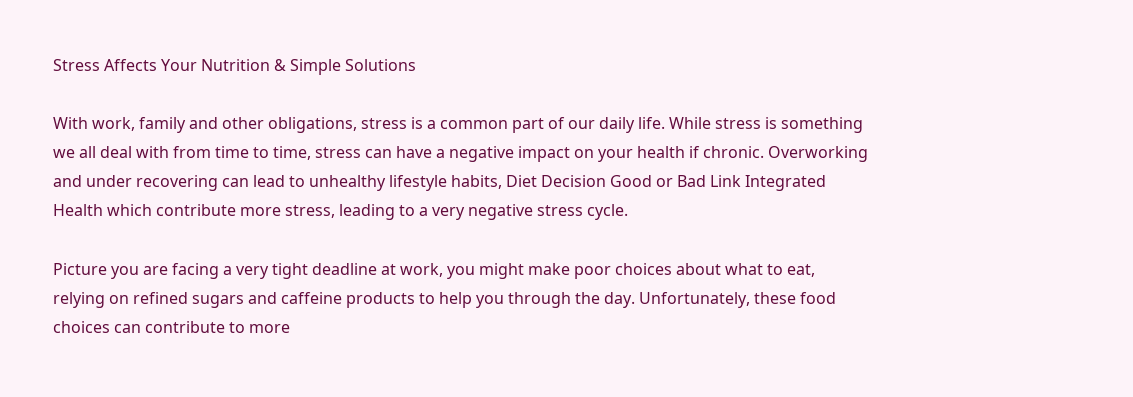Stress Affects Your Nutrition & Simple Solutions

With work, family and other obligations, stress is a common part of our daily life. While stress is something we all deal with from time to time, stress can have a negative impact on your health if chronic. Overworking and under recovering can lead to unhealthy lifestyle habits, Diet Decision Good or Bad Link Integrated Health which contribute more stress, leading to a very negative stress cycle.

Picture you are facing a very tight deadline at work, you might make poor choices about what to eat, relying on refined sugars and caffeine products to help you through the day. Unfortunately, these food choices can contribute to more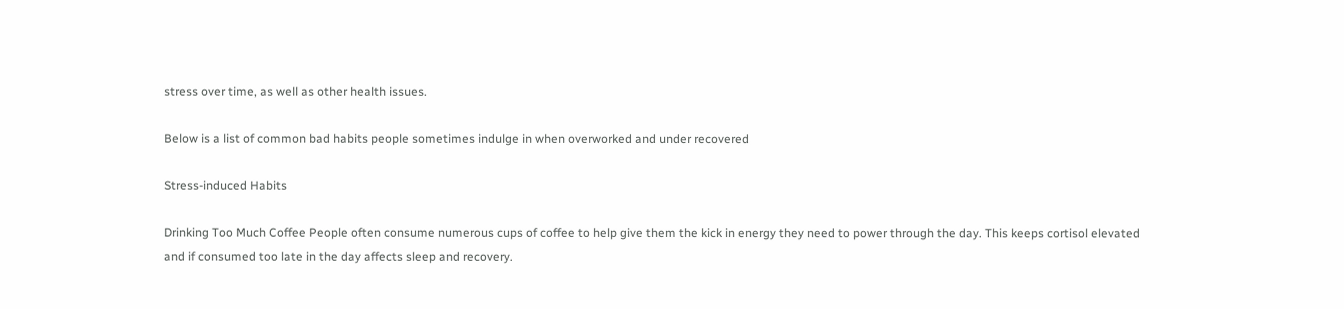stress over time, as well as other health issues.

Below is a list of common bad habits people sometimes indulge in when overworked and under recovered

Stress-induced Habits

Drinking Too Much Coffee People often consume numerous cups of coffee to help give them the kick in energy they need to power through the day. This keeps cortisol elevated and if consumed too late in the day affects sleep and recovery.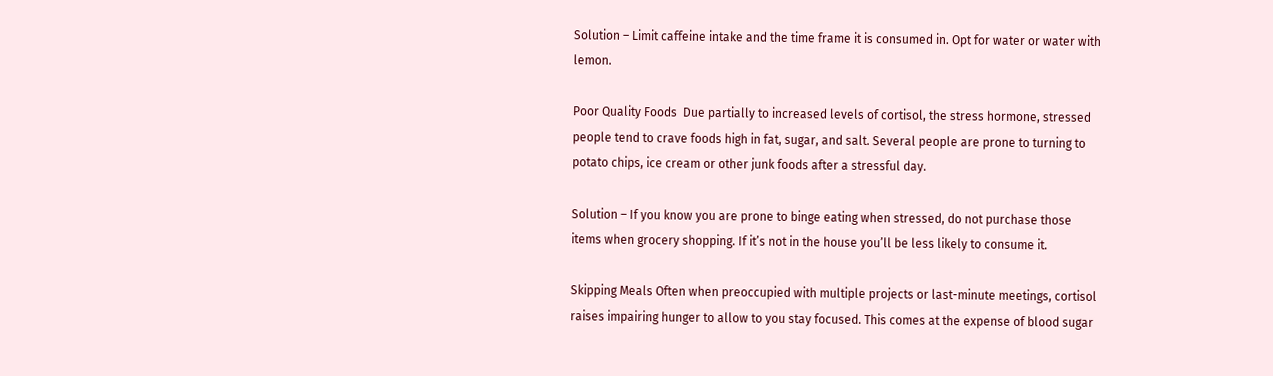Solution – Limit caffeine intake and the time frame it is consumed in. Opt for water or water with lemon.

Poor Quality Foods  Due partially to increased levels of cortisol, the stress hormone, stressed people tend to crave foods high in fat, sugar, and salt. Several people are prone to turning to potato chips, ice cream or other junk foods after a stressful day.

Solution – If you know you are prone to binge eating when stressed, do not purchase those items when grocery shopping. If it’s not in the house you’ll be less likely to consume it.

Skipping Meals Often when preoccupied with multiple projects or last-minute meetings, cortisol raises impairing hunger to allow to you stay focused. This comes at the expense of blood sugar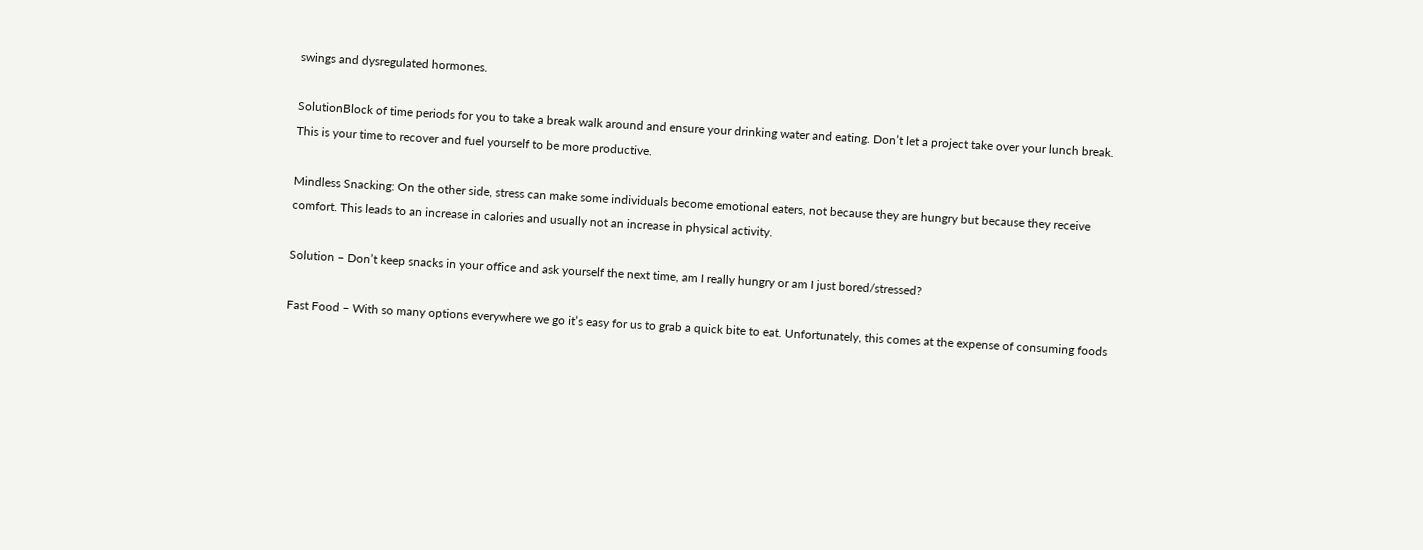swings and dysregulated hormones.

SolutionBlock of time periods for you to take a break walk around and ensure your drinking water and eating. Don’t let a project take over your lunch break. This is your time to recover and fuel yourself to be more productive.

Mindless Snacking: On the other side, stress can make some individuals become emotional eaters, not because they are hungry but because they receive comfort. This leads to an increase in calories and usually not an increase in physical activity.

Solution – Don’t keep snacks in your office and ask yourself the next time, am I really hungry or am I just bored/stressed?

Fast Food – With so many options everywhere we go it’s easy for us to grab a quick bite to eat. Unfortunately, this comes at the expense of consuming foods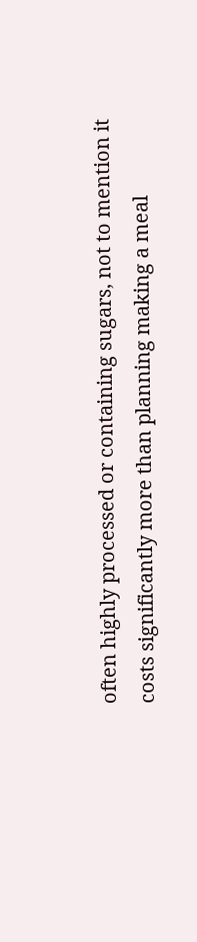often highly processed or containing sugars, not to mention it costs significantly more than planning making a meal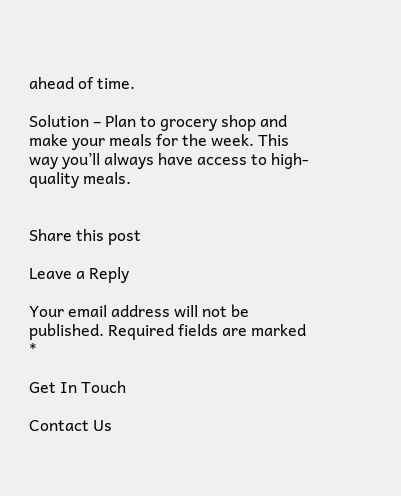ahead of time.

Solution – Plan to grocery shop and make your meals for the week. This way you’ll always have access to high-quality meals.


Share this post

Leave a Reply

Your email address will not be published. Required fields are marked *

Get In Touch

Contact Us